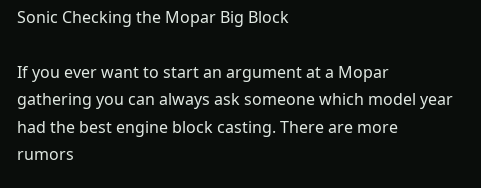Sonic Checking the Mopar Big Block

If you ever want to start an argument at a Mopar gathering you can always ask someone which model year had the best engine block casting. There are more rumors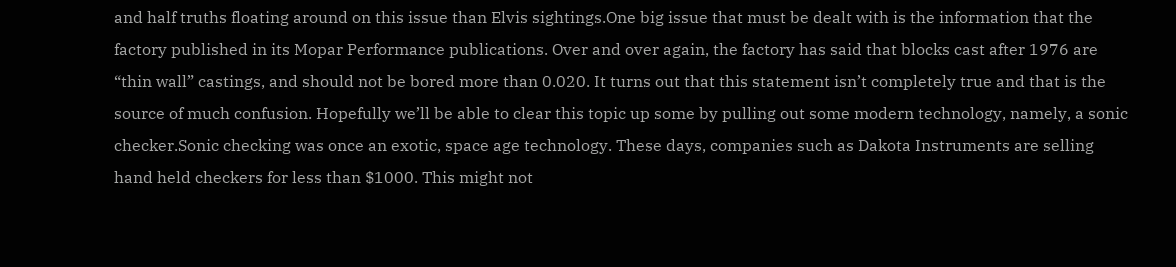and half truths floating around on this issue than Elvis sightings.One big issue that must be dealt with is the information that the factory published in its Mopar Performance publications. Over and over again, the factory has said that blocks cast after 1976 are “thin wall” castings, and should not be bored more than 0.020. It turns out that this statement isn’t completely true and that is the source of much confusion. Hopefully we’ll be able to clear this topic up some by pulling out some modern technology, namely, a sonic checker.Sonic checking was once an exotic, space age technology. These days, companies such as Dakota Instruments are selling hand held checkers for less than $1000. This might not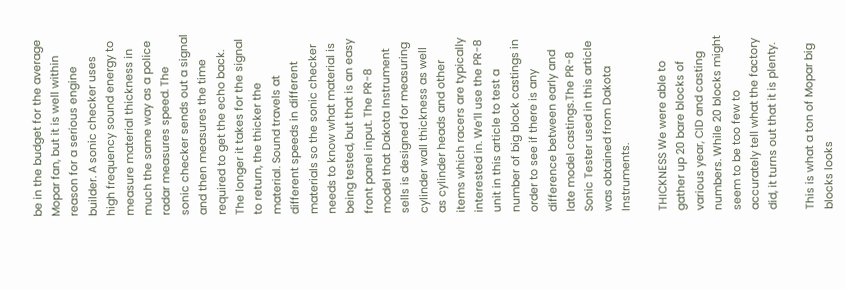be in the budget for the average Mopar fan, but it is well within reason for a serious engine builder. A sonic checker uses high frequency sound energy to measure material thickness in much the same way as a police radar measures speed. The sonic checker sends out a signal and then measures the time required to get the echo back. The longer it takes for the signal to return, the thicker the material. Sound travels at different speeds in different materials so the sonic checker needs to know what material is being tested, but that is an easy front panel input. The PR-8 model that Dakota Instrument sells is designed for measuring cylinder wall thickness as well as cylinder heads and other items which racers are typically interested in. We’ll use the PR-8 unit in this article to test a number of big block castings in order to see if there is any difference between early and late model castings.The PR-8 Sonic Tester used in this article was obtained from Dakota Instruments.

THICKNESS We were able to gather up 20 bare blocks of various year, CID and casting numbers. While 20 blocks might seem to be too few to accurately tell what the factory did, it turns out that it is plenty.

This is what a ton of Mopar big blocks looks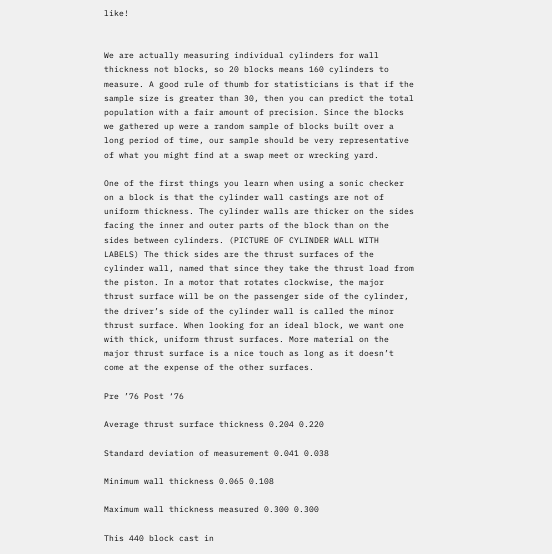like!


We are actually measuring individual cylinders for wall thickness not blocks, so 20 blocks means 160 cylinders to measure. A good rule of thumb for statisticians is that if the sample size is greater than 30, then you can predict the total population with a fair amount of precision. Since the blocks we gathered up were a random sample of blocks built over a long period of time, our sample should be very representative of what you might find at a swap meet or wrecking yard.

One of the first things you learn when using a sonic checker on a block is that the cylinder wall castings are not of uniform thickness. The cylinder walls are thicker on the sides facing the inner and outer parts of the block than on the sides between cylinders. (PICTURE OF CYLINDER WALL WITH LABELS) The thick sides are the thrust surfaces of the cylinder wall, named that since they take the thrust load from the piston. In a motor that rotates clockwise, the major thrust surface will be on the passenger side of the cylinder, the driver’s side of the cylinder wall is called the minor thrust surface. When looking for an ideal block, we want one with thick, uniform thrust surfaces. More material on the major thrust surface is a nice touch as long as it doesn’t come at the expense of the other surfaces.

Pre ’76 Post ‘76

Average thrust surface thickness 0.204 0.220

Standard deviation of measurement 0.041 0.038

Minimum wall thickness 0.065 0.108

Maximum wall thickness measured 0.300 0.300

This 440 block cast in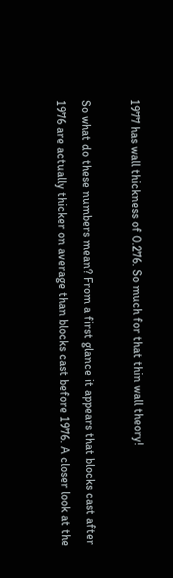1977 has wall thickness of 0.276. So much for that thin wall theory!

So what do these numbers mean? From a first glance it appears that blocks cast after 1976 are actually thicker on average than blocks cast before 1976. A closer look at the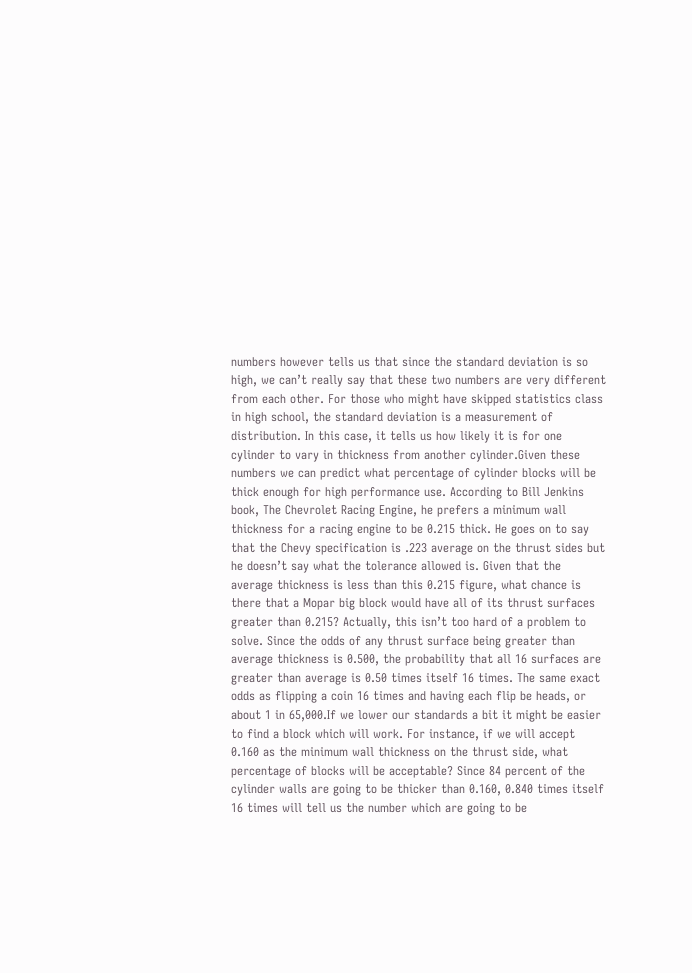numbers however tells us that since the standard deviation is so high, we can’t really say that these two numbers are very different from each other. For those who might have skipped statistics class in high school, the standard deviation is a measurement of distribution. In this case, it tells us how likely it is for one cylinder to vary in thickness from another cylinder.Given these numbers we can predict what percentage of cylinder blocks will be thick enough for high performance use. According to Bill Jenkins book, The Chevrolet Racing Engine, he prefers a minimum wall thickness for a racing engine to be 0.215 thick. He goes on to say that the Chevy specification is .223 average on the thrust sides but he doesn’t say what the tolerance allowed is. Given that the average thickness is less than this 0.215 figure, what chance is there that a Mopar big block would have all of its thrust surfaces greater than 0.215? Actually, this isn’t too hard of a problem to solve. Since the odds of any thrust surface being greater than average thickness is 0.500, the probability that all 16 surfaces are greater than average is 0.50 times itself 16 times. The same exact odds as flipping a coin 16 times and having each flip be heads, or about 1 in 65,000.If we lower our standards a bit it might be easier to find a block which will work. For instance, if we will accept 0.160 as the minimum wall thickness on the thrust side, what percentage of blocks will be acceptable? Since 84 percent of the cylinder walls are going to be thicker than 0.160, 0.840 times itself 16 times will tell us the number which are going to be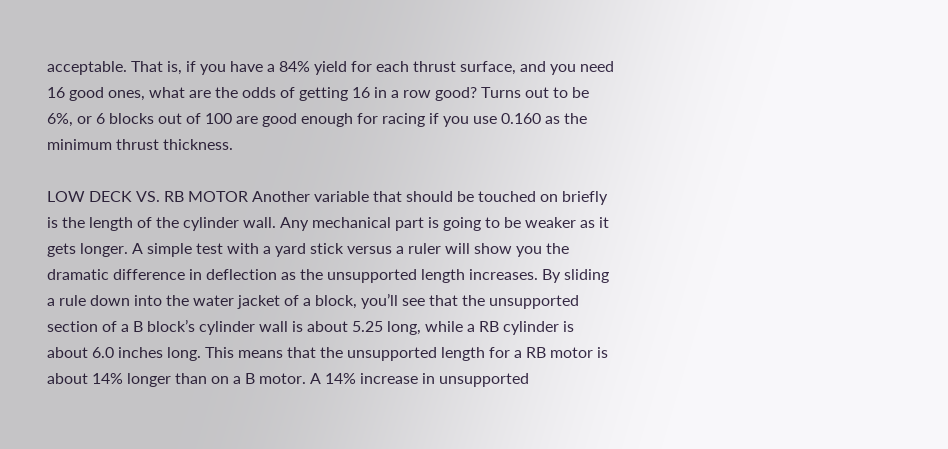acceptable. That is, if you have a 84% yield for each thrust surface, and you need 16 good ones, what are the odds of getting 16 in a row good? Turns out to be 6%, or 6 blocks out of 100 are good enough for racing if you use 0.160 as the minimum thrust thickness.

LOW DECK VS. RB MOTOR Another variable that should be touched on briefly is the length of the cylinder wall. Any mechanical part is going to be weaker as it gets longer. A simple test with a yard stick versus a ruler will show you the dramatic difference in deflection as the unsupported length increases. By sliding a rule down into the water jacket of a block, you’ll see that the unsupported section of a B block’s cylinder wall is about 5.25 long, while a RB cylinder is about 6.0 inches long. This means that the unsupported length for a RB motor is about 14% longer than on a B motor. A 14% increase in unsupported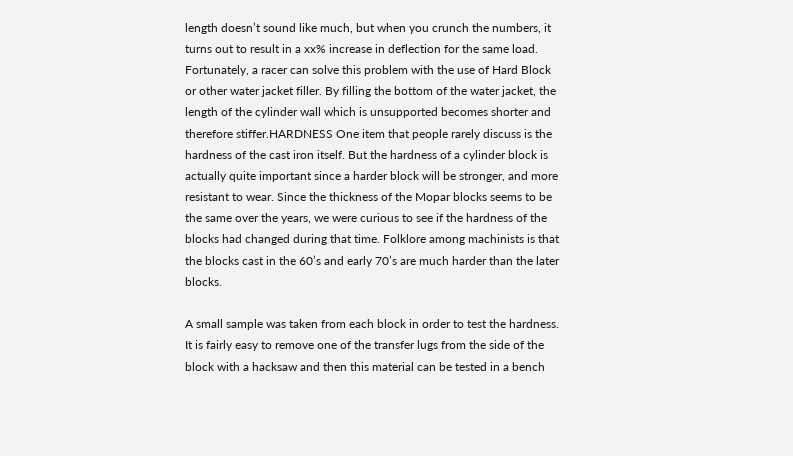length doesn’t sound like much, but when you crunch the numbers, it turns out to result in a xx% increase in deflection for the same load. Fortunately, a racer can solve this problem with the use of Hard Block or other water jacket filler. By filling the bottom of the water jacket, the length of the cylinder wall which is unsupported becomes shorter and therefore stiffer.HARDNESS One item that people rarely discuss is the hardness of the cast iron itself. But the hardness of a cylinder block is actually quite important since a harder block will be stronger, and more resistant to wear. Since the thickness of the Mopar blocks seems to be the same over the years, we were curious to see if the hardness of the blocks had changed during that time. Folklore among machinists is that the blocks cast in the 60’s and early 70’s are much harder than the later blocks.

A small sample was taken from each block in order to test the hardness. It is fairly easy to remove one of the transfer lugs from the side of the block with a hacksaw and then this material can be tested in a bench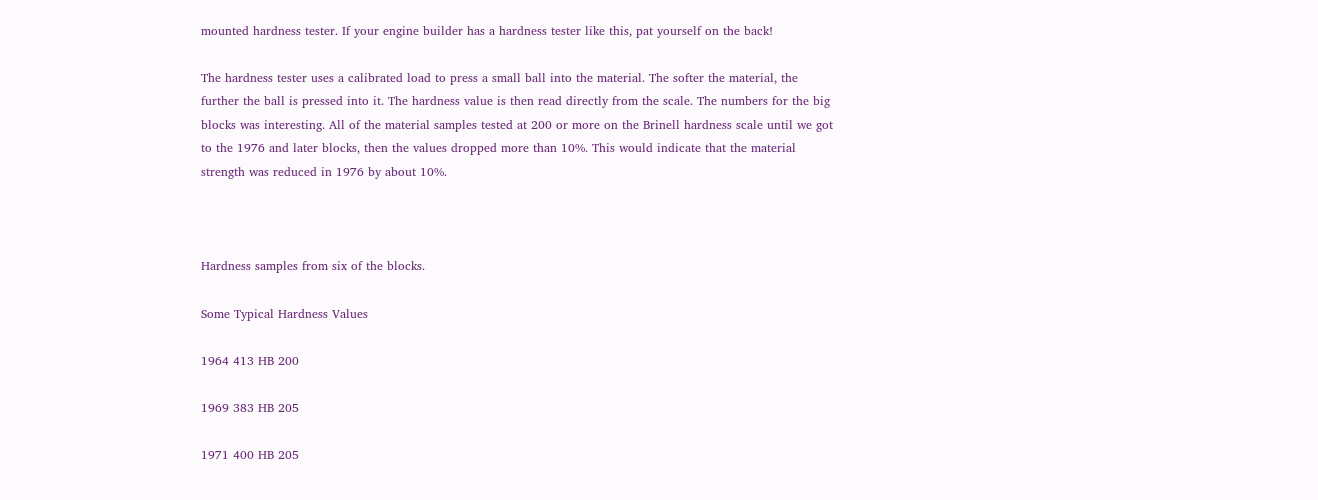mounted hardness tester. If your engine builder has a hardness tester like this, pat yourself on the back!

The hardness tester uses a calibrated load to press a small ball into the material. The softer the material, the further the ball is pressed into it. The hardness value is then read directly from the scale. The numbers for the big blocks was interesting. All of the material samples tested at 200 or more on the Brinell hardness scale until we got to the 1976 and later blocks, then the values dropped more than 10%. This would indicate that the material strength was reduced in 1976 by about 10%.



Hardness samples from six of the blocks.

Some Typical Hardness Values

1964 413 HB 200

1969 383 HB 205

1971 400 HB 205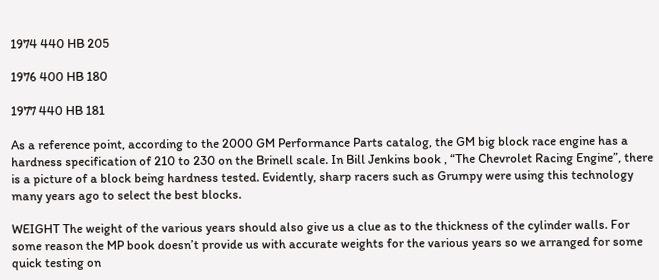1974 440 HB 205

1976 400 HB 180

1977 440 HB 181

As a reference point, according to the 2000 GM Performance Parts catalog, the GM big block race engine has a hardness specification of 210 to 230 on the Brinell scale. In Bill Jenkins book , “The Chevrolet Racing Engine”, there is a picture of a block being hardness tested. Evidently, sharp racers such as Grumpy were using this technology many years ago to select the best blocks.

WEIGHT The weight of the various years should also give us a clue as to the thickness of the cylinder walls. For some reason the MP book doesn’t provide us with accurate weights for the various years so we arranged for some quick testing on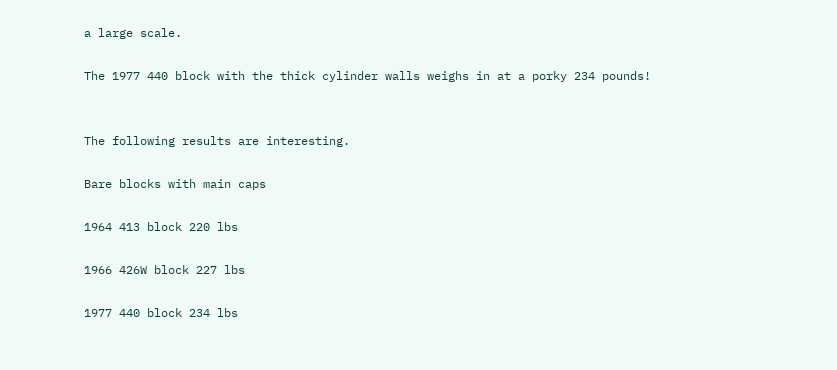a large scale.

The 1977 440 block with the thick cylinder walls weighs in at a porky 234 pounds!


The following results are interesting.

Bare blocks with main caps

1964 413 block 220 lbs

1966 426W block 227 lbs

1977 440 block 234 lbs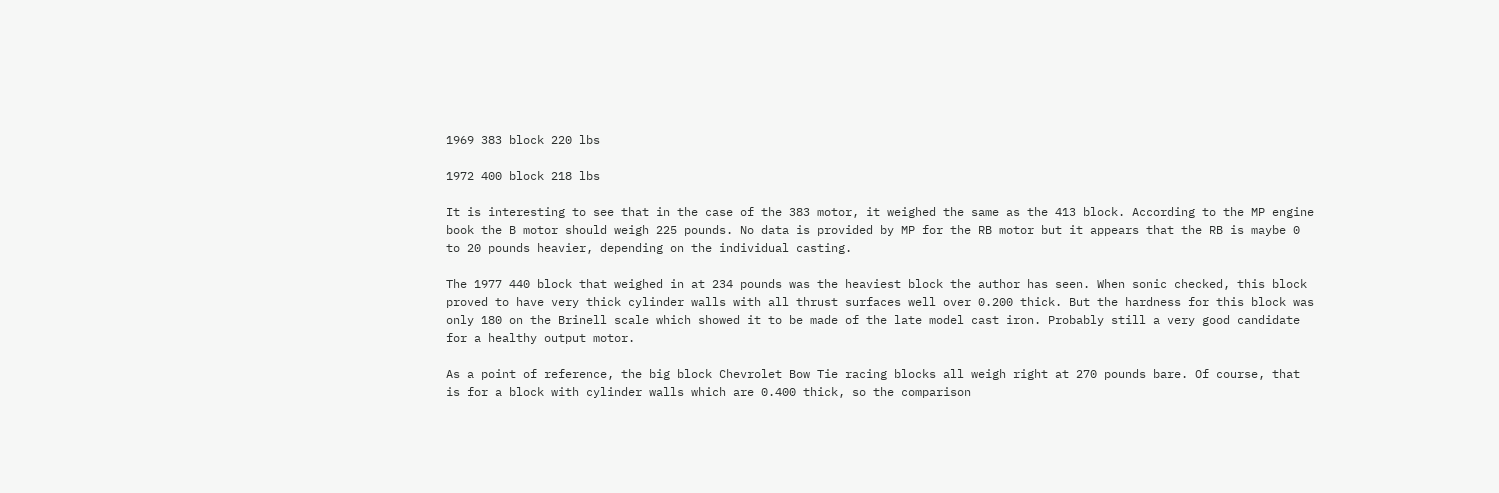1969 383 block 220 lbs

1972 400 block 218 lbs

It is interesting to see that in the case of the 383 motor, it weighed the same as the 413 block. According to the MP engine book the B motor should weigh 225 pounds. No data is provided by MP for the RB motor but it appears that the RB is maybe 0 to 20 pounds heavier, depending on the individual casting.

The 1977 440 block that weighed in at 234 pounds was the heaviest block the author has seen. When sonic checked, this block proved to have very thick cylinder walls with all thrust surfaces well over 0.200 thick. But the hardness for this block was only 180 on the Brinell scale which showed it to be made of the late model cast iron. Probably still a very good candidate for a healthy output motor.

As a point of reference, the big block Chevrolet Bow Tie racing blocks all weigh right at 270 pounds bare. Of course, that is for a block with cylinder walls which are 0.400 thick, so the comparison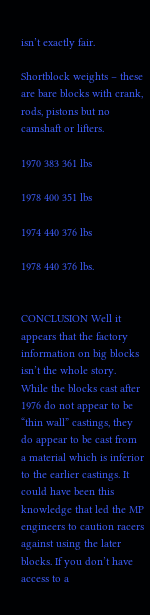isn’t exactly fair.

Shortblock weights – these are bare blocks with crank, rods, pistons but no camshaft or lifters.

1970 383 361 lbs

1978 400 351 lbs

1974 440 376 lbs

1978 440 376 lbs.


CONCLUSION Well it appears that the factory information on big blocks isn’t the whole story. While the blocks cast after 1976 do not appear to be “thin wall” castings, they do appear to be cast from a material which is inferior to the earlier castings. It could have been this knowledge that led the MP engineers to caution racers against using the later blocks. If you don’t have access to a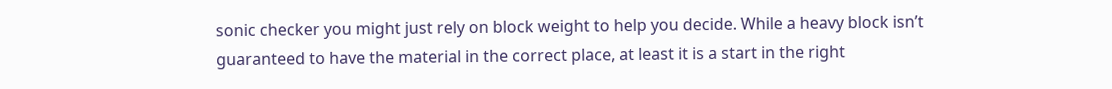sonic checker you might just rely on block weight to help you decide. While a heavy block isn’t guaranteed to have the material in the correct place, at least it is a start in the right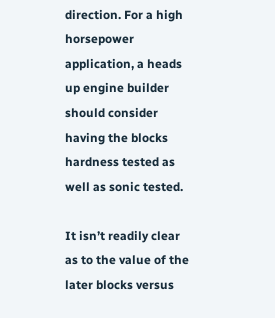direction. For a high horsepower application, a heads up engine builder should consider having the blocks hardness tested as well as sonic tested.

It isn’t readily clear as to the value of the later blocks versus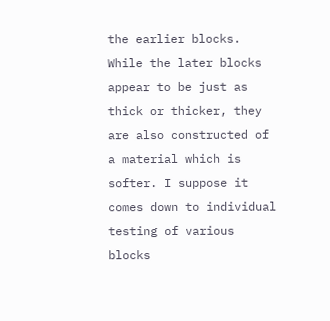the earlier blocks. While the later blocks appear to be just as thick or thicker, they are also constructed of a material which is softer. I suppose it comes down to individual testing of various blocks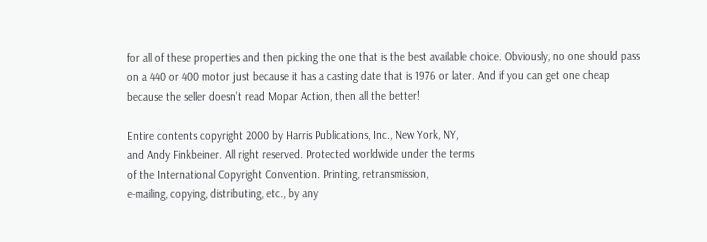for all of these properties and then picking the one that is the best available choice. Obviously, no one should pass on a 440 or 400 motor just because it has a casting date that is 1976 or later. And if you can get one cheap because the seller doesn’t read Mopar Action, then all the better!

Entire contents copyright 2000 by Harris Publications, Inc., New York, NY,
and Andy Finkbeiner. All right reserved. Protected worldwide under the terms
of the International Copyright Convention. Printing, retransmission,
e-mailing, copying, distributing, etc., by any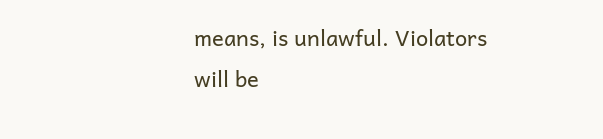means, is unlawful. Violators
will be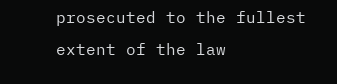prosecuted to the fullest extent of the law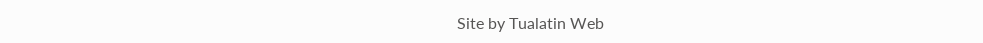Site by Tualatin Web